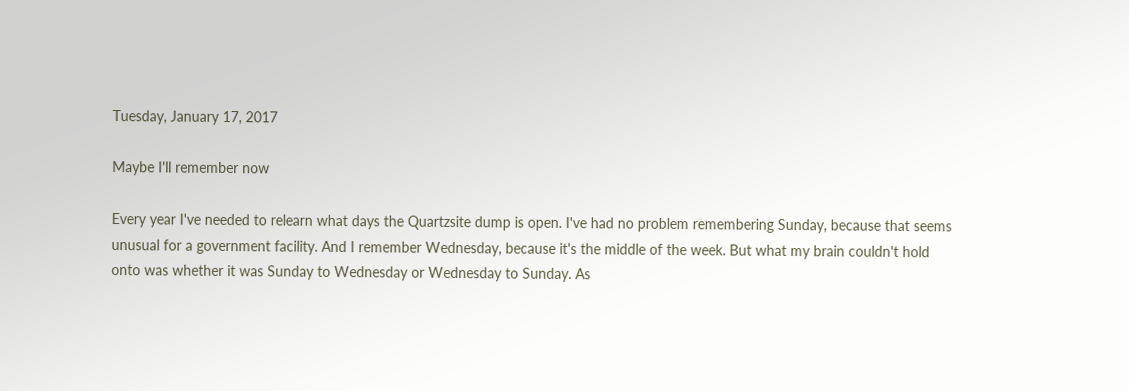Tuesday, January 17, 2017

Maybe I'll remember now

Every year I've needed to relearn what days the Quartzsite dump is open. I've had no problem remembering Sunday, because that seems unusual for a government facility. And I remember Wednesday, because it's the middle of the week. But what my brain couldn't hold onto was whether it was Sunday to Wednesday or Wednesday to Sunday. As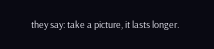they say: take a picture, it lasts longer.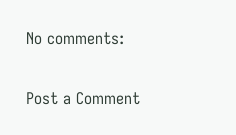No comments:

Post a Comment